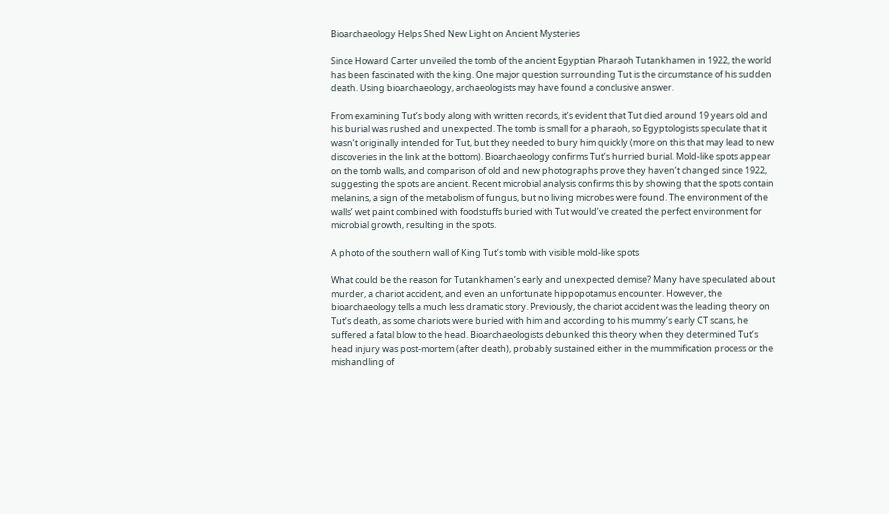Bioarchaeology Helps Shed New Light on Ancient Mysteries

Since Howard Carter unveiled the tomb of the ancient Egyptian Pharaoh Tutankhamen in 1922, the world has been fascinated with the king. One major question surrounding Tut is the circumstance of his sudden death. Using bioarchaeology, archaeologists may have found a conclusive answer.

From examining Tut’s body along with written records, it’s evident that Tut died around 19 years old and his burial was rushed and unexpected. The tomb is small for a pharaoh, so Egyptologists speculate that it wasn’t originally intended for Tut, but they needed to bury him quickly (more on this that may lead to new discoveries in the link at the bottom). Bioarchaeology confirms Tut’s hurried burial. Mold-like spots appear on the tomb walls, and comparison of old and new photographs prove they haven’t changed since 1922, suggesting the spots are ancient. Recent microbial analysis confirms this by showing that the spots contain melanins, a sign of the metabolism of fungus, but no living microbes were found. The environment of the walls’ wet paint combined with foodstuffs buried with Tut would’ve created the perfect environment for microbial growth, resulting in the spots.

A photo of the southern wall of King Tut’s tomb with visible mold-like spots

What could be the reason for Tutankhamen’s early and unexpected demise? Many have speculated about murder, a chariot accident, and even an unfortunate hippopotamus encounter. However, the bioarchaeology tells a much less dramatic story. Previously, the chariot accident was the leading theory on Tut’s death, as some chariots were buried with him and according to his mummy’s early CT scans, he suffered a fatal blow to the head. Bioarchaeologists debunked this theory when they determined Tut’s head injury was post-mortem (after death), probably sustained either in the mummification process or the mishandling of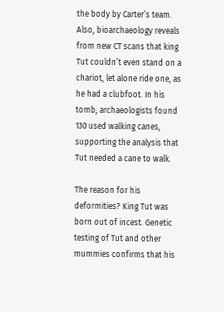the body by Carter’s team. Also, bioarchaeology reveals from new CT scans that king Tut couldn’t even stand on a chariot, let alone ride one, as he had a clubfoot. In his tomb, archaeologists found 130 used walking canes, supporting the analysis that Tut needed a cane to walk.

The reason for his deformities? King Tut was born out of incest. Genetic testing of Tut and other mummies confirms that his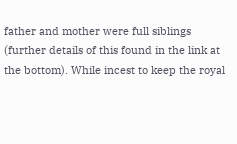father and mother were full siblings (further details of this found in the link at the bottom). While incest to keep the royal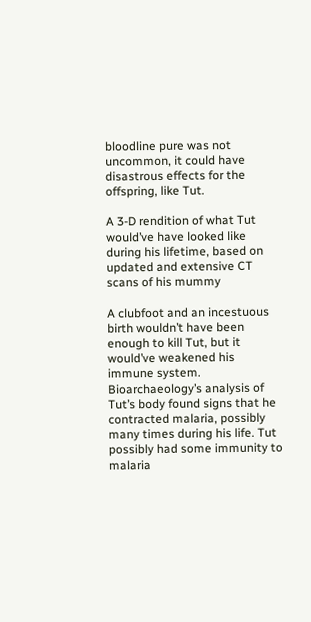bloodline pure was not uncommon, it could have disastrous effects for the offspring, like Tut.

A 3-D rendition of what Tut would’ve have looked like during his lifetime, based on updated and extensive CT scans of his mummy

A clubfoot and an incestuous birth wouldn’t have been enough to kill Tut, but it would’ve weakened his immune system. Bioarchaeology’s analysis of Tut’s body found signs that he contracted malaria, possibly many times during his life. Tut possibly had some immunity to malaria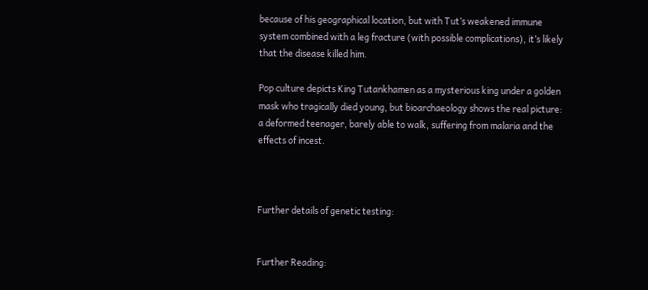because of his geographical location, but with Tut’s weakened immune system combined with a leg fracture (with possible complications), it’s likely that the disease killed him.

Pop culture depicts King Tutankhamen as a mysterious king under a golden mask who tragically died young, but bioarchaeology shows the real picture: a deformed teenager, barely able to walk, suffering from malaria and the effects of incest.



Further details of genetic testing:


Further Reading: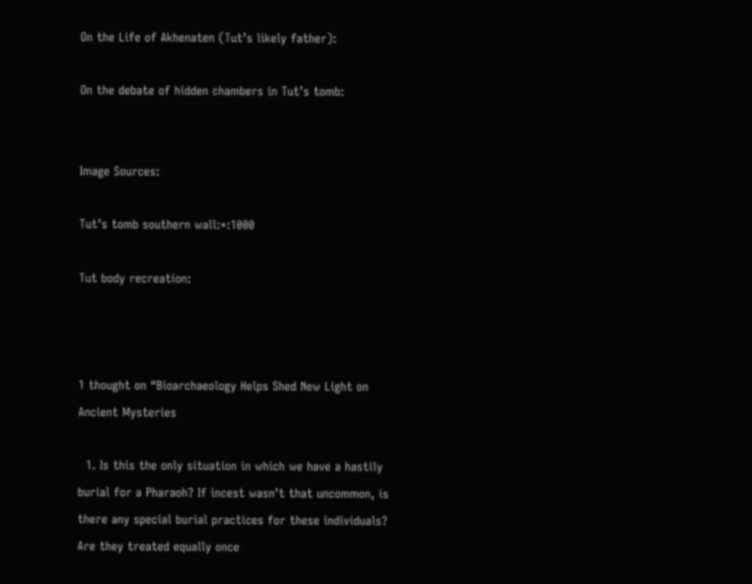On the Life of Akhenaten (Tut’s likely father):

On the debate of hidden chambers in Tut’s tomb:


Image Sources:

Tut’s tomb southern wall:*:1000

Tut body recreation:



1 thought on “Bioarchaeology Helps Shed New Light on Ancient Mysteries

  1. Is this the only situation in which we have a hastily burial for a Pharaoh? If incest wasn’t that uncommon, is there any special burial practices for these individuals? Are they treated equally once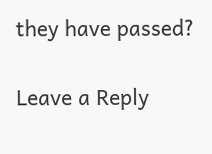they have passed?

Leave a Reply